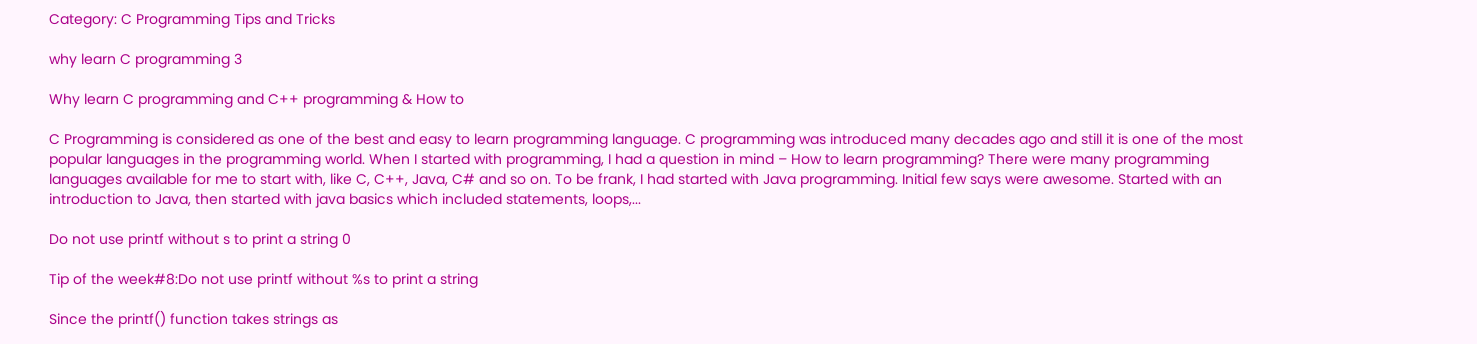Category: C Programming Tips and Tricks

why learn C programming 3

Why learn C programming and C++ programming & How to

C Programming is considered as one of the best and easy to learn programming language. C programming was introduced many decades ago and still it is one of the most popular languages in the programming world. When I started with programming, I had a question in mind – How to learn programming? There were many programming languages available for me to start with, like C, C++, Java, C# and so on. To be frank, I had started with Java programming. Initial few says were awesome. Started with an introduction to Java, then started with java basics which included statements, loops,...

Do not use printf without s to print a string 0

Tip of the week#8:Do not use printf without %s to print a string

Since the printf() function takes strings as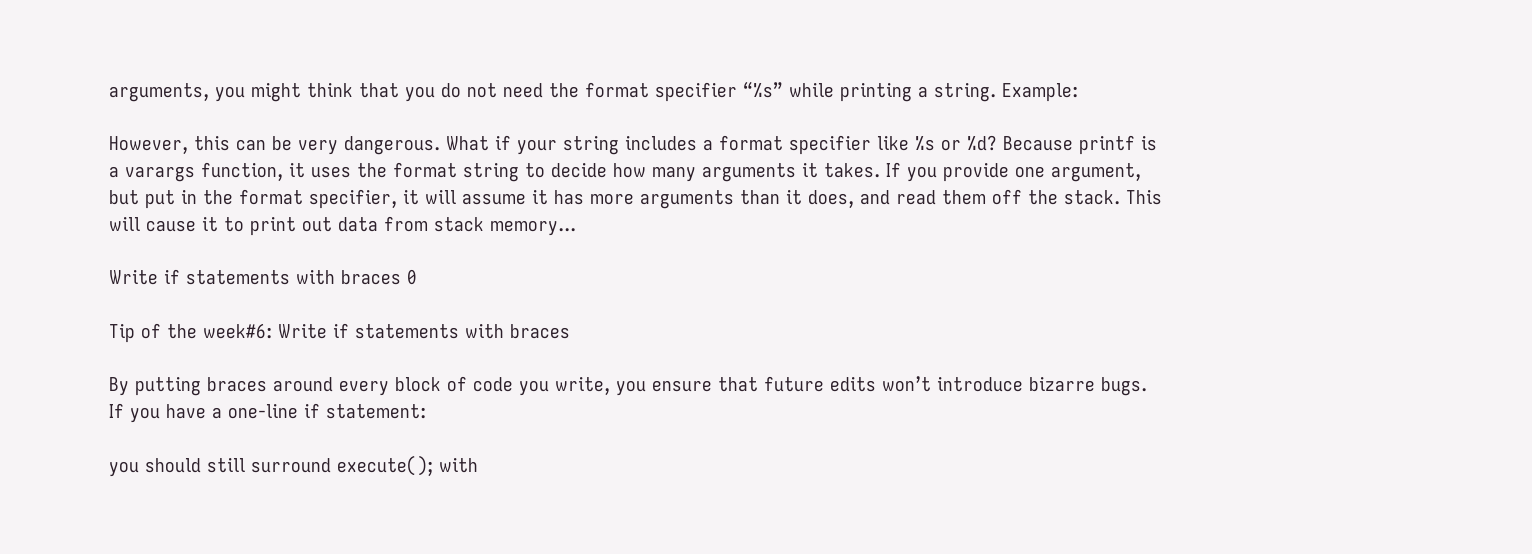arguments, you might think that you do not need the format specifier “%s” while printing a string. Example:

However, this can be very dangerous. What if your string includes a format specifier like %s or %d? Because printf is a varargs function, it uses the format string to decide how many arguments it takes. If you provide one argument, but put in the format specifier, it will assume it has more arguments than it does, and read them off the stack. This will cause it to print out data from stack memory...

Write if statements with braces 0

Tip of the week#6: Write if statements with braces

By putting braces around every block of code you write, you ensure that future edits won’t introduce bizarre bugs. If you have a one-line if statement:

you should still surround execute(); with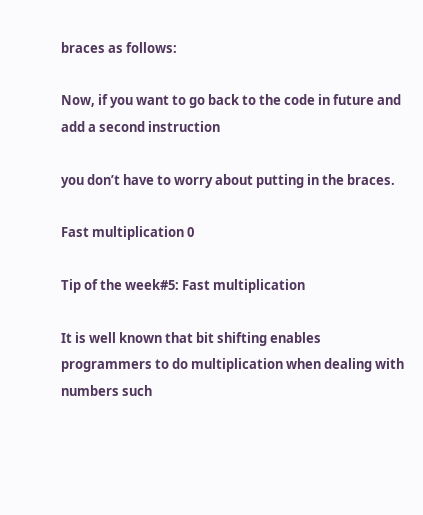braces as follows:

Now, if you want to go back to the code in future and add a second instruction

you don’t have to worry about putting in the braces.

Fast multiplication 0

Tip of the week#5: Fast multiplication

It is well known that bit shifting enables programmers to do multiplication when dealing with numbers such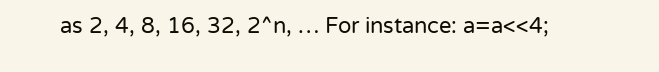as 2, 4, 8, 16, 32, 2^n, … For instance: a=a<<4;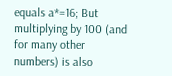equals a*=16; But multiplying by 100 (and for many other numbers) is also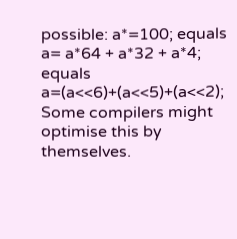possible: a*=100; equals a= a*64 + a*32 + a*4; equals a=(a<<6)+(a<<5)+(a<<2); Some compilers might optimise this by themselves.